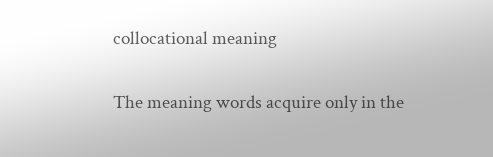collocational meaning

The meaning words acquire only in the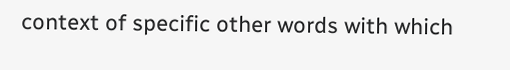context of specific other words with which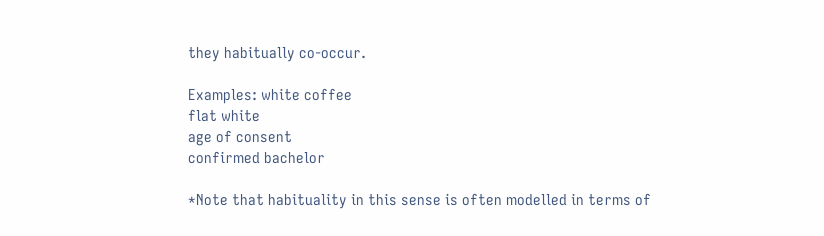they habitually co-occur.

Examples: white coffee
flat white
age of consent
confirmed bachelor

*Note that habituality in this sense is often modelled in terms of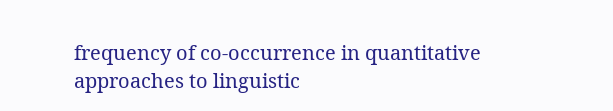frequency of co-occurrence in quantitative approaches to linguistic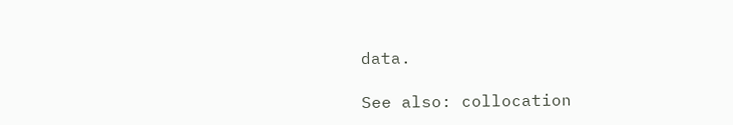data.

See also: collocation